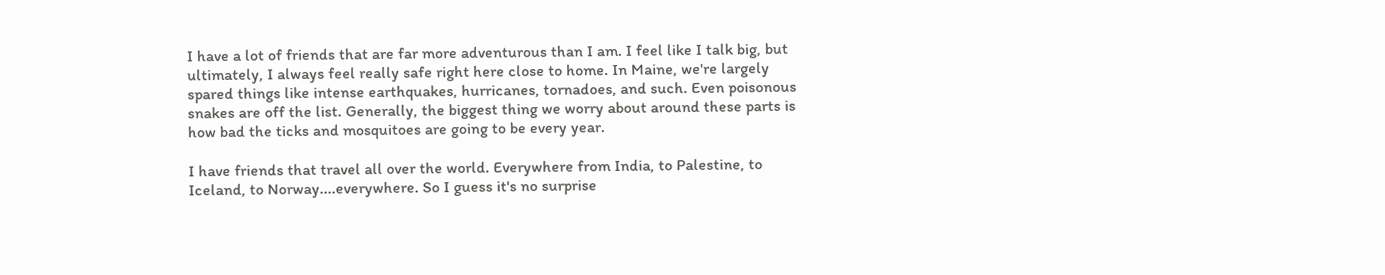I have a lot of friends that are far more adventurous than I am. I feel like I talk big, but ultimately, I always feel really safe right here close to home. In Maine, we're largely spared things like intense earthquakes, hurricanes, tornadoes, and such. Even poisonous snakes are off the list. Generally, the biggest thing we worry about around these parts is how bad the ticks and mosquitoes are going to be every year.

I have friends that travel all over the world. Everywhere from India, to Palestine, to Iceland, to Norway....everywhere. So I guess it's no surprise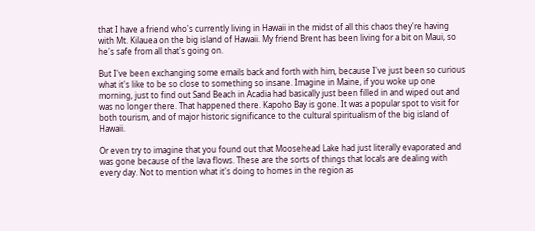that I have a friend who's currently living in Hawaii in the midst of all this chaos they're having with Mt. Kilauea on the big island of Hawaii. My friend Brent has been living for a bit on Maui, so he's safe from all that's going on.

But I've been exchanging some emails back and forth with him, because I've just been so curious what it's like to be so close to something so insane. Imagine in Maine, if you woke up one morning, just to find out Sand Beach in Acadia had basically just been filled in and wiped out and was no longer there. That happened there. Kapoho Bay is gone. It was a popular spot to visit for both tourism, and of major historic significance to the cultural spiritualism of the big island of Hawaii.

Or even try to imagine that you found out that Moosehead Lake had just literally evaporated and was gone because of the lava flows. These are the sorts of things that locals are dealing with every day. Not to mention what it's doing to homes in the region as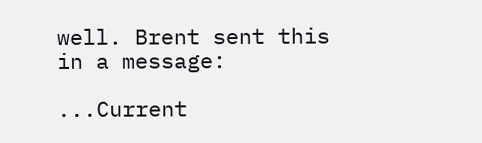well. Brent sent this in a message:

...Current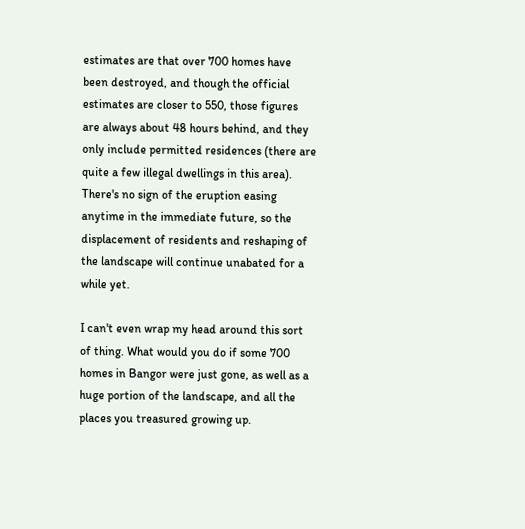estimates are that over 700 homes have been destroyed, and though the official estimates are closer to 550, those figures are always about 48 hours behind, and they only include permitted residences (there are quite a few illegal dwellings in this area). There's no sign of the eruption easing anytime in the immediate future, so the displacement of residents and reshaping of the landscape will continue unabated for a while yet.

I can't even wrap my head around this sort of thing. What would you do if some 700 homes in Bangor were just gone, as well as a huge portion of the landscape, and all the places you treasured growing up.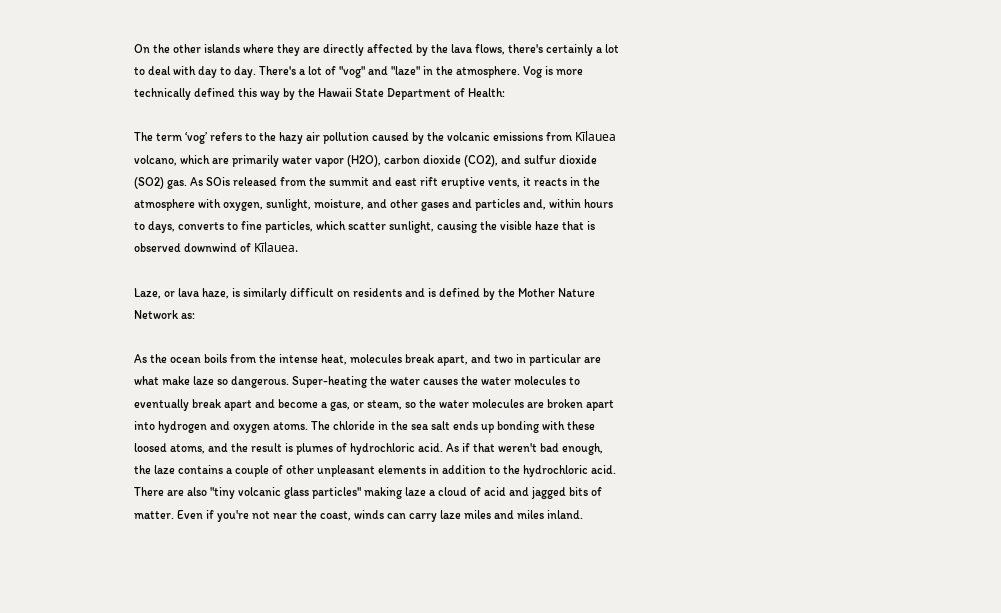On the other islands where they are directly affected by the lava flows, there's certainly a lot to deal with day to day. There's a lot of "vog" and "laze" in the atmosphere. Vog is more technically defined this way by the Hawaii State Department of Health:

The term ‘vog’ refers to the hazy air pollution caused by the volcanic emissions from Kīlauea volcano, which are primarily water vapor (H2O), carbon dioxide (CO2), and sulfur dioxide (SO2) gas. As SOis released from the summit and east rift eruptive vents, it reacts in the atmosphere with oxygen, sunlight, moisture, and other gases and particles and, within hours to days, converts to fine particles, which scatter sunlight, causing the visible haze that is observed downwind of Kīlauea.

Laze, or lava haze, is similarly difficult on residents and is defined by the Mother Nature Network as:

As the ocean boils from the intense heat, molecules break apart, and two in particular are what make laze so dangerous. Super-heating the water causes the water molecules to eventually break apart and become a gas, or steam, so the water molecules are broken apart into hydrogen and oxygen atoms. The chloride in the sea salt ends up bonding with these loosed atoms, and the result is plumes of hydrochloric acid. As if that weren't bad enough, the laze contains a couple of other unpleasant elements in addition to the hydrochloric acid. There are also "tiny volcanic glass particles" making laze a cloud of acid and jagged bits of matter. Even if you're not near the coast, winds can carry laze miles and miles inland.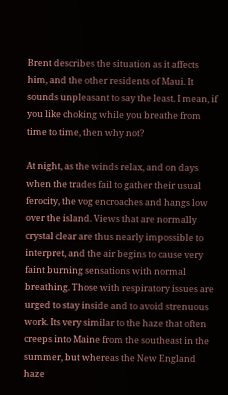Brent describes the situation as it affects him, and the other residents of Maui. It sounds unpleasant to say the least. I mean, if you like choking while you breathe from time to time, then why not?

At night, as the winds relax, and on days when the trades fail to gather their usual ferocity, the vog encroaches and hangs low over the island. Views that are normally crystal clear are thus nearly impossible to interpret, and the air begins to cause very faint burning sensations with normal breathing. Those with respiratory issues are urged to stay inside and to avoid strenuous work. Its very similar to the haze that often creeps into Maine from the southeast in the summer, but whereas the New England haze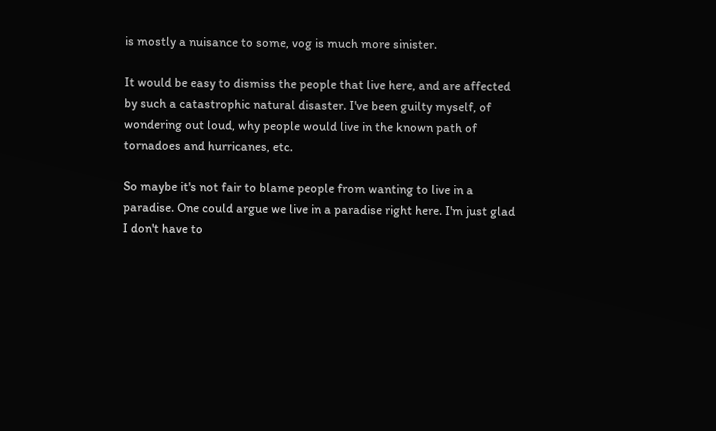is mostly a nuisance to some, vog is much more sinister.

It would be easy to dismiss the people that live here, and are affected by such a catastrophic natural disaster. I've been guilty myself, of wondering out loud, why people would live in the known path of tornadoes and hurricanes, etc.

So maybe it's not fair to blame people from wanting to live in a paradise. One could argue we live in a paradise right here. I'm just glad I don't have to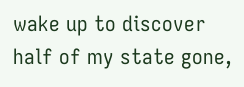wake up to discover half of my state gone,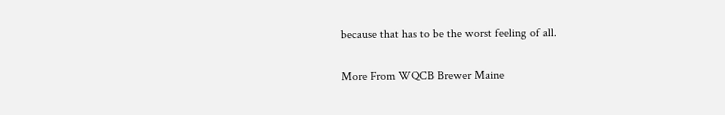because that has to be the worst feeling of all.

More From WQCB Brewer Maine